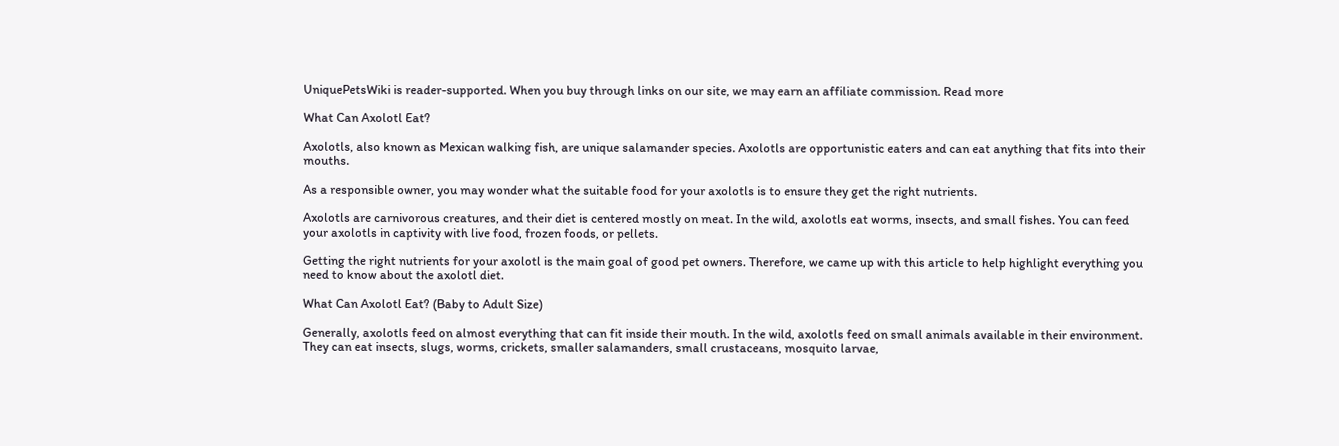UniquePetsWiki is reader-supported. When you buy through links on our site, we may earn an affiliate commission. Read more

What Can Axolotl Eat?

Axolotls, also known as Mexican walking fish, are unique salamander species. Axolotls are opportunistic eaters and can eat anything that fits into their mouths.

As a responsible owner, you may wonder what the suitable food for your axolotls is to ensure they get the right nutrients.

Axolotls are carnivorous creatures, and their diet is centered mostly on meat. In the wild, axolotls eat worms, insects, and small fishes. You can feed your axolotls in captivity with live food, frozen foods, or pellets.

Getting the right nutrients for your axolotl is the main goal of good pet owners. Therefore, we came up with this article to help highlight everything you need to know about the axolotl diet.

What Can Axolotl Eat? (Baby to Adult Size)

Generally, axolotls feed on almost everything that can fit inside their mouth. In the wild, axolotls feed on small animals available in their environment. They can eat insects, slugs, worms, crickets, smaller salamanders, small crustaceans, mosquito larvae,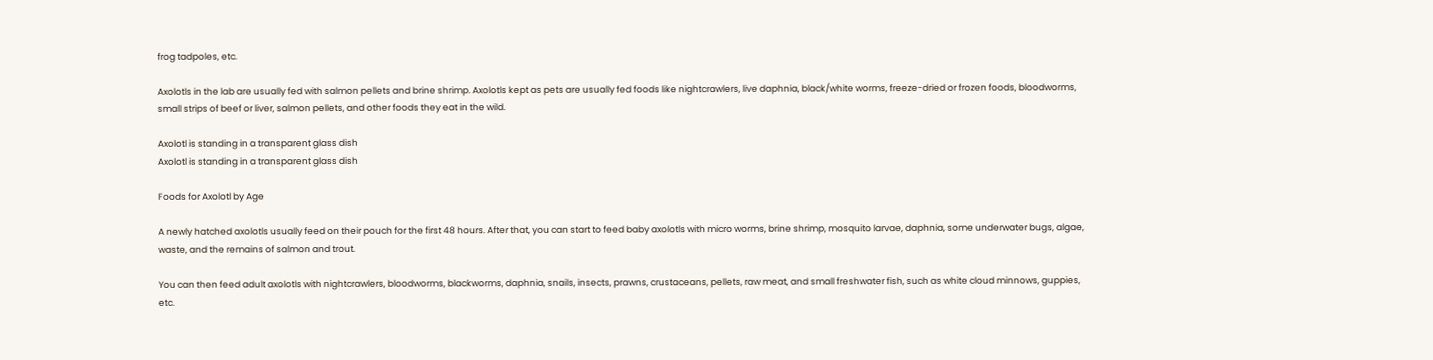frog tadpoles, etc.

Axolotls in the lab are usually fed with salmon pellets and brine shrimp. Axolotls kept as pets are usually fed foods like nightcrawlers, live daphnia, black/white worms, freeze-dried or frozen foods, bloodworms, small strips of beef or liver, salmon pellets, and other foods they eat in the wild.

Axolotl is standing in a transparent glass dish
Axolotl is standing in a transparent glass dish

Foods for Axolotl by Age

A newly hatched axolotls usually feed on their pouch for the first 48 hours. After that, you can start to feed baby axolotls with micro worms, brine shrimp, mosquito larvae, daphnia, some underwater bugs, algae, waste, and the remains of salmon and trout.

You can then feed adult axolotls with nightcrawlers, bloodworms, blackworms, daphnia, snails, insects, prawns, crustaceans, pellets, raw meat, and small freshwater fish, such as white cloud minnows, guppies, etc.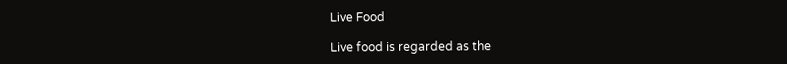Live Food

Live food is regarded as the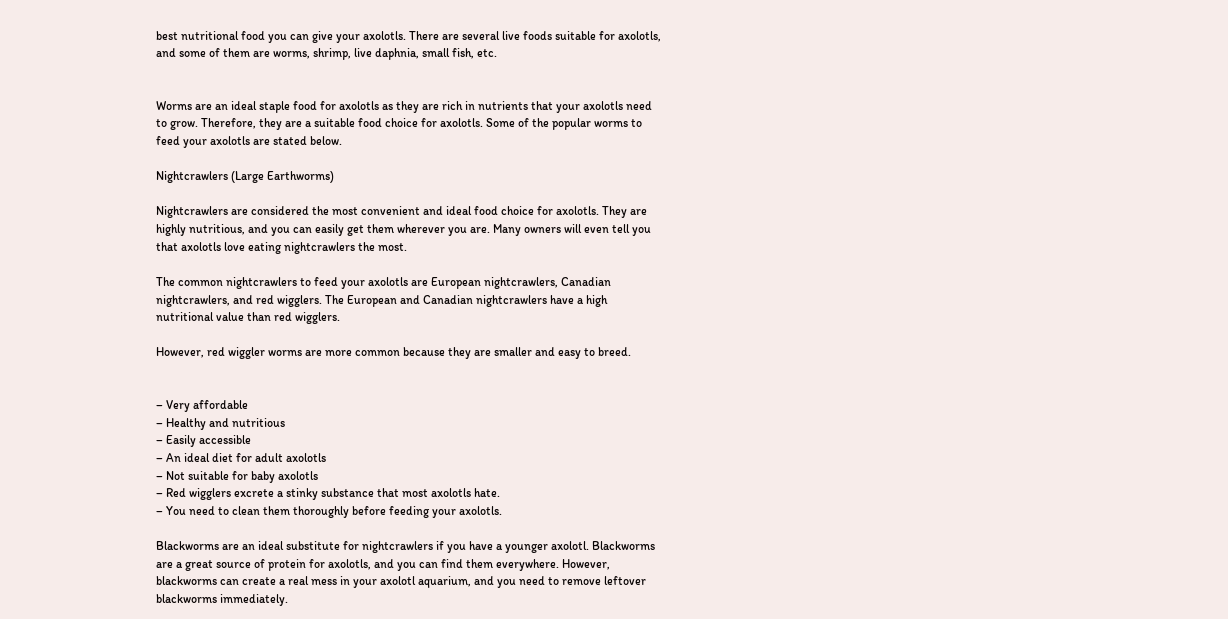best nutritional food you can give your axolotls. There are several live foods suitable for axolotls, and some of them are worms, shrimp, live daphnia, small fish, etc.


Worms are an ideal staple food for axolotls as they are rich in nutrients that your axolotls need to grow. Therefore, they are a suitable food choice for axolotls. Some of the popular worms to feed your axolotls are stated below.

Nightcrawlers (Large Earthworms)

Nightcrawlers are considered the most convenient and ideal food choice for axolotls. They are highly nutritious, and you can easily get them wherever you are. Many owners will even tell you that axolotls love eating nightcrawlers the most.

The common nightcrawlers to feed your axolotls are European nightcrawlers, Canadian nightcrawlers, and red wigglers. The European and Canadian nightcrawlers have a high nutritional value than red wigglers.

However, red wiggler worms are more common because they are smaller and easy to breed.


– Very affordable
– Healthy and nutritious
– Easily accessible
– An ideal diet for adult axolotls
– Not suitable for baby axolotls
– Red wigglers excrete a stinky substance that most axolotls hate.
– You need to clean them thoroughly before feeding your axolotls.

Blackworms are an ideal substitute for nightcrawlers if you have a younger axolotl. Blackworms are a great source of protein for axolotls, and you can find them everywhere. However, blackworms can create a real mess in your axolotl aquarium, and you need to remove leftover blackworms immediately.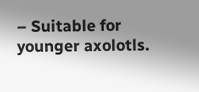– Suitable for younger axolotls.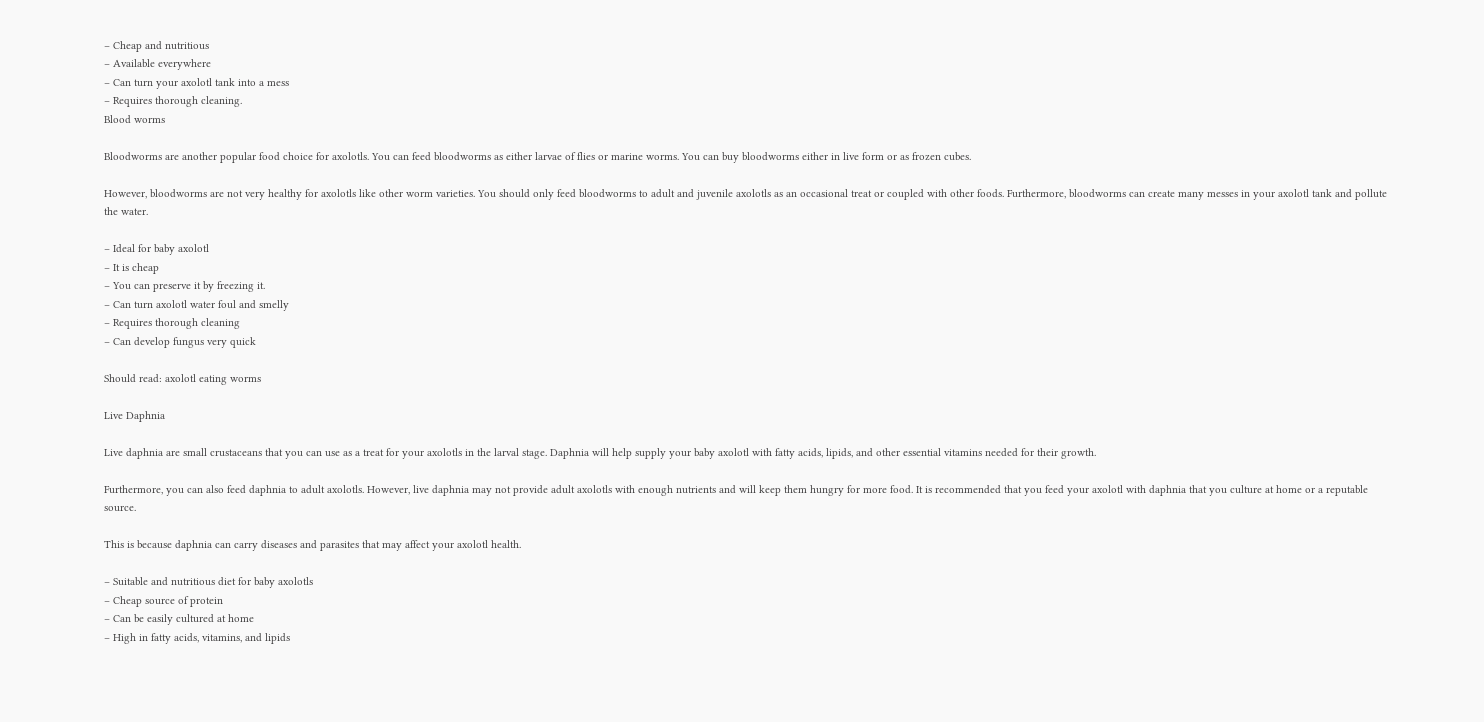– Cheap and nutritious
– Available everywhere
– Can turn your axolotl tank into a mess
– Requires thorough cleaning.
Blood worms

Bloodworms are another popular food choice for axolotls. You can feed bloodworms as either larvae of flies or marine worms. You can buy bloodworms either in live form or as frozen cubes.

However, bloodworms are not very healthy for axolotls like other worm varieties. You should only feed bloodworms to adult and juvenile axolotls as an occasional treat or coupled with other foods. Furthermore, bloodworms can create many messes in your axolotl tank and pollute the water.

– Ideal for baby axolotl
– It is cheap
– You can preserve it by freezing it.
– Can turn axolotl water foul and smelly
– Requires thorough cleaning
– Can develop fungus very quick

Should read: axolotl eating worms

Live Daphnia

Live daphnia are small crustaceans that you can use as a treat for your axolotls in the larval stage. Daphnia will help supply your baby axolotl with fatty acids, lipids, and other essential vitamins needed for their growth.

Furthermore, you can also feed daphnia to adult axolotls. However, live daphnia may not provide adult axolotls with enough nutrients and will keep them hungry for more food. It is recommended that you feed your axolotl with daphnia that you culture at home or a reputable source.

This is because daphnia can carry diseases and parasites that may affect your axolotl health.

– Suitable and nutritious diet for baby axolotls
– Cheap source of protein
– Can be easily cultured at home
– High in fatty acids, vitamins, and lipids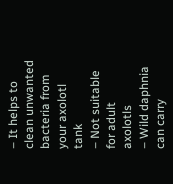– It helps to clean unwanted bacteria from your axolotl tank
– Not suitable for adult axolotls
– Wild daphnia can carry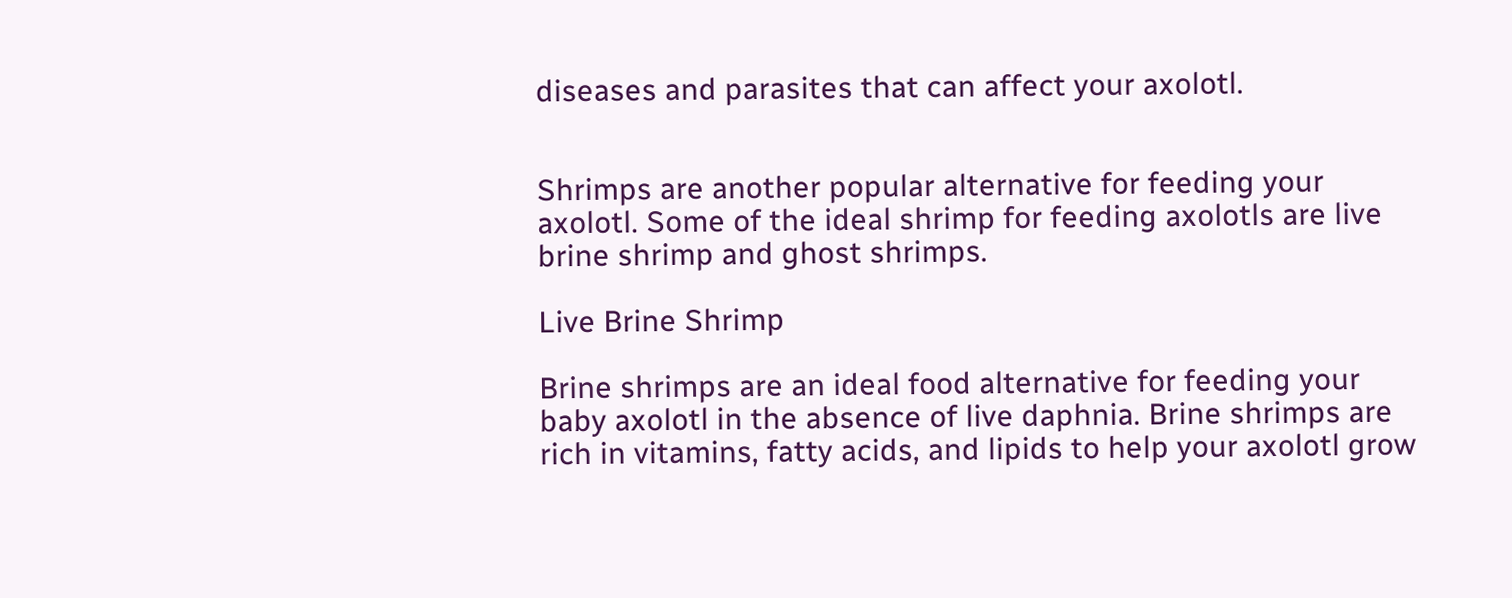diseases and parasites that can affect your axolotl.


Shrimps are another popular alternative for feeding your axolotl. Some of the ideal shrimp for feeding axolotls are live brine shrimp and ghost shrimps.

Live Brine Shrimp

Brine shrimps are an ideal food alternative for feeding your baby axolotl in the absence of live daphnia. Brine shrimps are rich in vitamins, fatty acids, and lipids to help your axolotl grow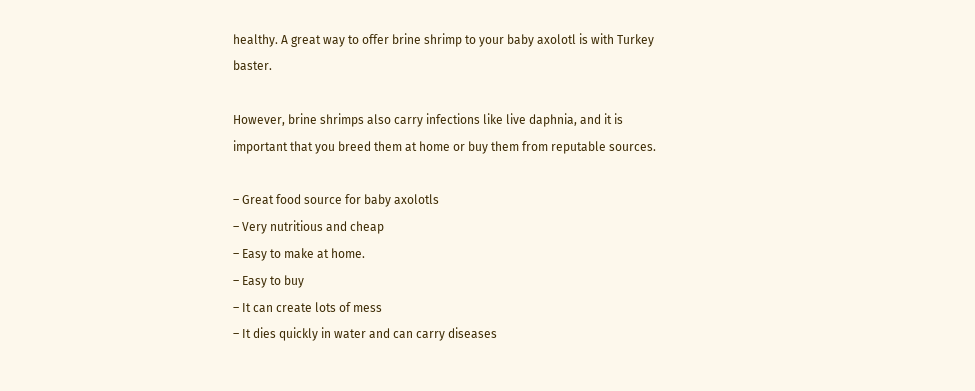healthy. A great way to offer brine shrimp to your baby axolotl is with Turkey baster.

However, brine shrimps also carry infections like live daphnia, and it is important that you breed them at home or buy them from reputable sources.

– Great food source for baby axolotls
– Very nutritious and cheap
– Easy to make at home.
– Easy to buy
– It can create lots of mess
– It dies quickly in water and can carry diseases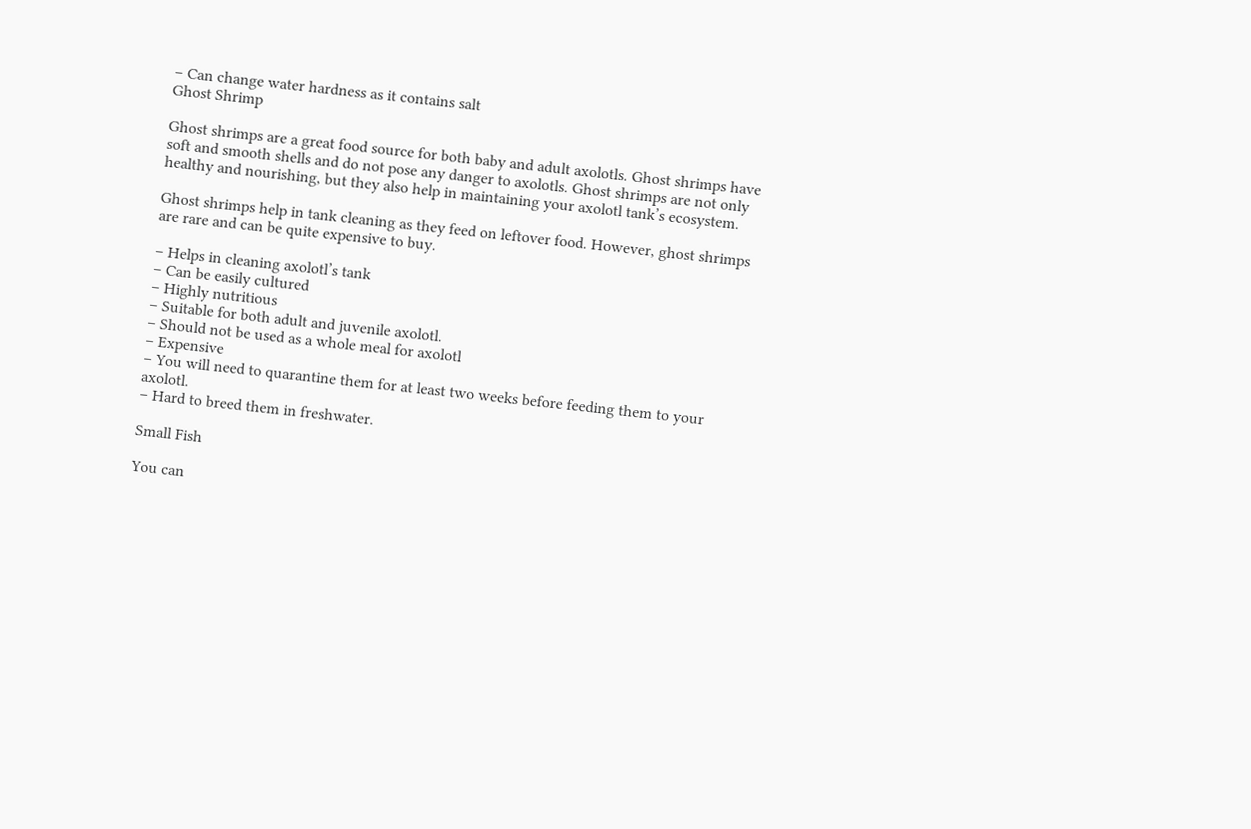– Can change water hardness as it contains salt
Ghost Shrimp

Ghost shrimps are a great food source for both baby and adult axolotls. Ghost shrimps have soft and smooth shells and do not pose any danger to axolotls. Ghost shrimps are not only healthy and nourishing, but they also help in maintaining your axolotl tank’s ecosystem.

Ghost shrimps help in tank cleaning as they feed on leftover food. However, ghost shrimps are rare and can be quite expensive to buy.

– Helps in cleaning axolotl’s tank
– Can be easily cultured
– Highly nutritious
– Suitable for both adult and juvenile axolotl.
– Should not be used as a whole meal for axolotl
– Expensive
– You will need to quarantine them for at least two weeks before feeding them to your axolotl.
– Hard to breed them in freshwater.

Small Fish

You can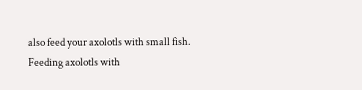also feed your axolotls with small fish. Feeding axolotls with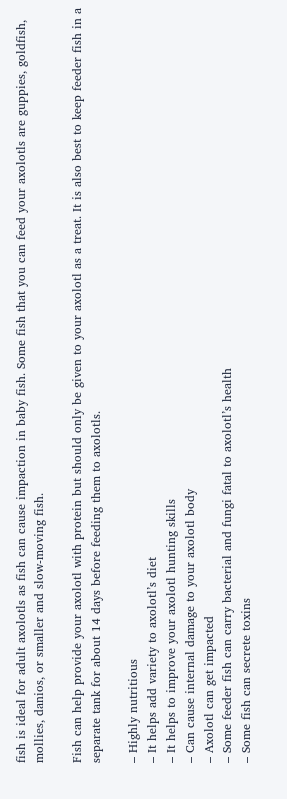fish is ideal for adult axolotls as fish can cause impaction in baby fish. Some fish that you can feed your axolotls are guppies, goldfish, mollies, danios, or smaller and slow-moving fish.

Fish can help provide your axolotl with protein but should only be given to your axolotl as a treat. It is also best to keep feeder fish in a separate tank for about 14 days before feeding them to axolotls.

– Highly nutritious
– It helps add variety to axolotl’s diet
– It helps to improve your axolotl hunting skills
– Can cause internal damage to your axolotl body
– Axolotl can get impacted
– Some feeder fish can carry bacterial and fungi fatal to axolotl’s health
– Some fish can secrete toxins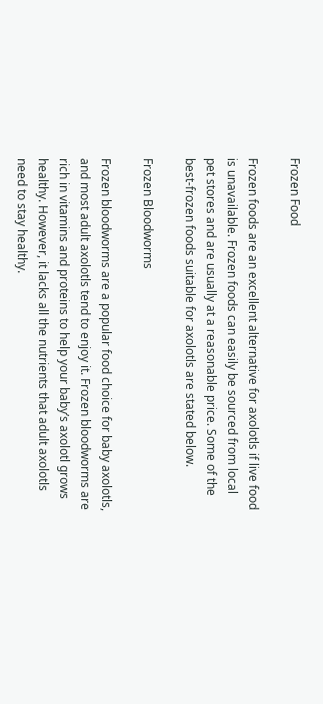Frozen Food

Frozen foods are an excellent alternative for axolotls if live food is unavailable. Frozen foods can easily be sourced from local pet stores and are usually at a reasonable price. Some of the best-frozen foods suitable for axolotls are stated below.

Frozen Bloodworms

Frozen bloodworms are a popular food choice for baby axolotls, and most adult axolotls tend to enjoy it. Frozen bloodworms are rich in vitamins and proteins to help your baby’s axolotl grows healthy. However, it lacks all the nutrients that adult axolotls need to stay healthy.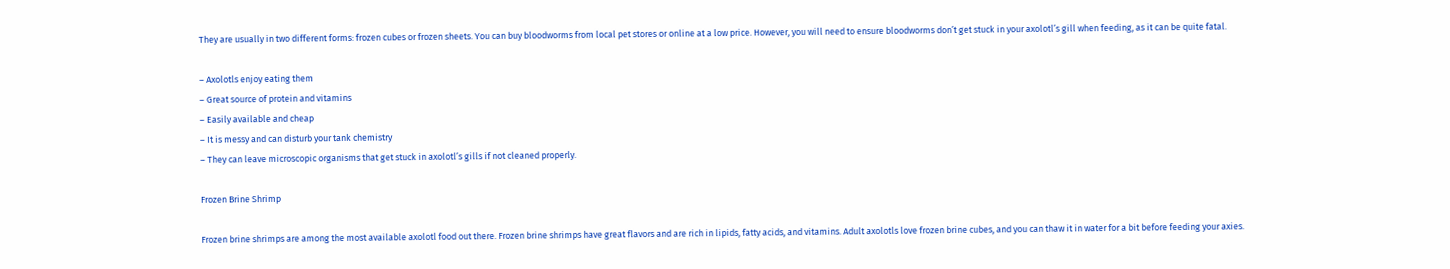They are usually in two different forms: frozen cubes or frozen sheets. You can buy bloodworms from local pet stores or online at a low price. However, you will need to ensure bloodworms don’t get stuck in your axolotl’s gill when feeding, as it can be quite fatal.

– Axolotls enjoy eating them
– Great source of protein and vitamins
– Easily available and cheap
– It is messy and can disturb your tank chemistry
– They can leave microscopic organisms that get stuck in axolotl’s gills if not cleaned properly.

Frozen Brine Shrimp

Frozen brine shrimps are among the most available axolotl food out there. Frozen brine shrimps have great flavors and are rich in lipids, fatty acids, and vitamins. Adult axolotls love frozen brine cubes, and you can thaw it in water for a bit before feeding your axies.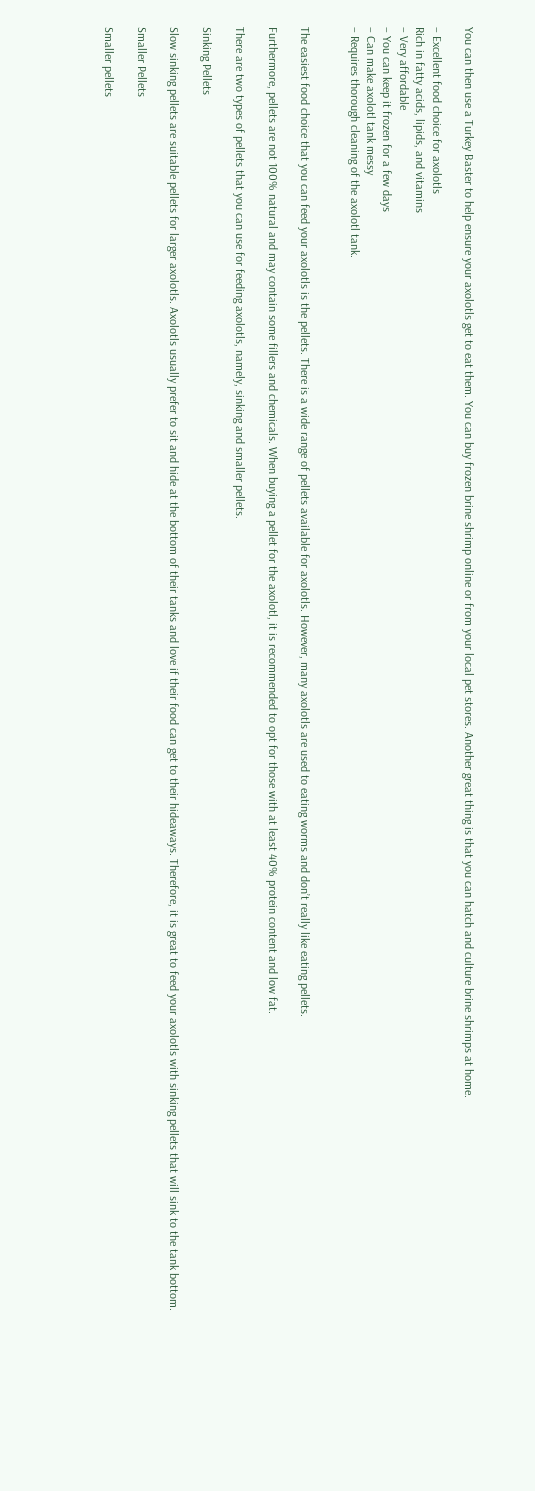You can then use a Turkey Baster to help ensure your axolotls get to eat them. You can buy frozen brine shrimp online or from your local pet stores. Another great thing is that you can hatch and culture brine shrimps at home.

– Excellent food choice for axolotls
Rich in fatty acids, lipids, and vitamins
– Very affordable
– You can keep it frozen for a few days
– Can make axolotl tank messy
– Requires thorough cleaning of the axolotl tank.


The easiest food choice that you can feed your axolotls is the pellets. There is a wide range of pellets available for axolotls. However, many axolotls are used to eating worms and don’t really like eating pellets.

Furthermore, pellets are not 100% natural and may contain some fillers and chemicals. When buying a pellet for the axolotl, it is recommended to opt for those with at least 40% protein content and low fat.

There are two types of pellets that you can use for feeding axolotls, namely, sinking and smaller pellets.

Sinking Pellets

Slow sinking pellets are suitable pellets for larger axolotls. Axolotls usually prefer to sit and hide at the bottom of their tanks and love if their food can get to their hideaways. Therefore, it is great to feed your axolotls with sinking pellets that will sink to the tank bottom.

Smaller Pellets

Smaller pellets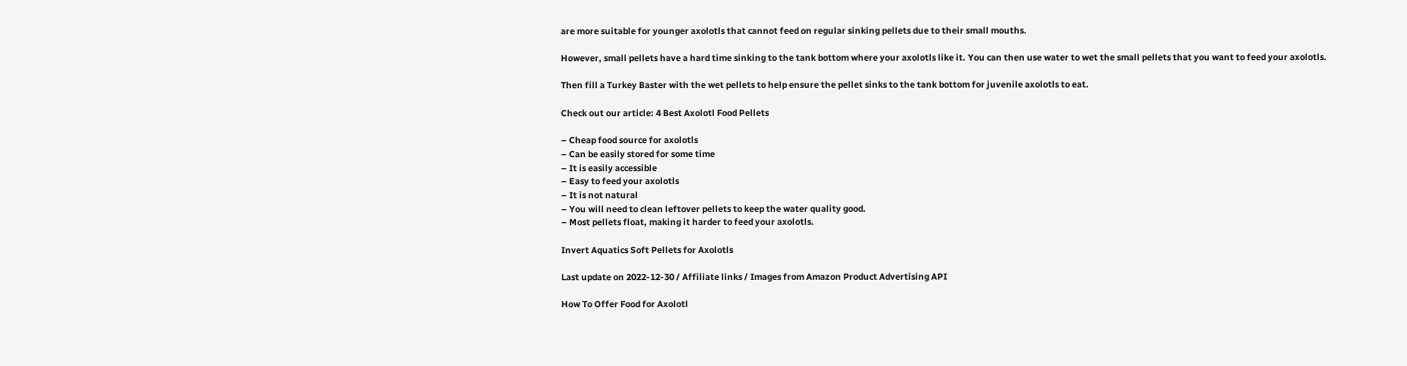are more suitable for younger axolotls that cannot feed on regular sinking pellets due to their small mouths.

However, small pellets have a hard time sinking to the tank bottom where your axolotls like it. You can then use water to wet the small pellets that you want to feed your axolotls.

Then fill a Turkey Baster with the wet pellets to help ensure the pellet sinks to the tank bottom for juvenile axolotls to eat.

Check out our article: 4 Best Axolotl Food Pellets

– Cheap food source for axolotls
– Can be easily stored for some time
– It is easily accessible
– Easy to feed your axolotls
– It is not natural
– You will need to clean leftover pellets to keep the water quality good.
– Most pellets float, making it harder to feed your axolotls.

Invert Aquatics Soft Pellets for Axolotls

Last update on 2022-12-30 / Affiliate links / Images from Amazon Product Advertising API

How To Offer Food for Axolotl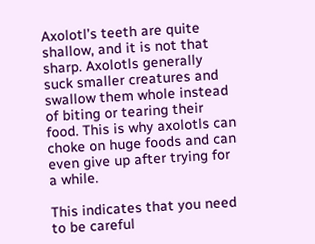Axolotl’s teeth are quite shallow, and it is not that sharp. Axolotls generally suck smaller creatures and swallow them whole instead of biting or tearing their food. This is why axolotls can choke on huge foods and can even give up after trying for a while.

This indicates that you need to be careful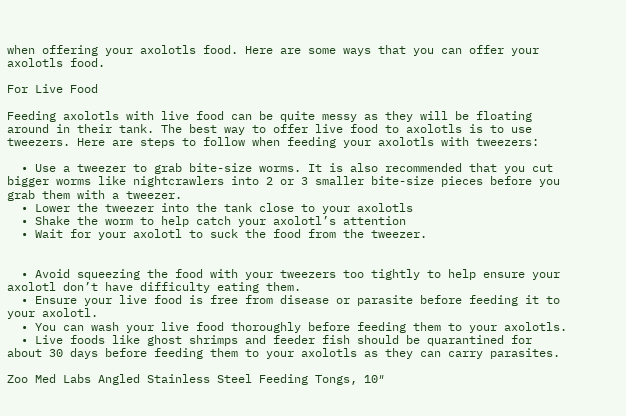when offering your axolotls food. Here are some ways that you can offer your axolotls food.

For Live Food

Feeding axolotls with live food can be quite messy as they will be floating around in their tank. The best way to offer live food to axolotls is to use tweezers. Here are steps to follow when feeding your axolotls with tweezers:

  • Use a tweezer to grab bite-size worms. It is also recommended that you cut bigger worms like nightcrawlers into 2 or 3 smaller bite-size pieces before you grab them with a tweezer.
  • Lower the tweezer into the tank close to your axolotls
  • Shake the worm to help catch your axolotl’s attention
  • Wait for your axolotl to suck the food from the tweezer.


  • Avoid squeezing the food with your tweezers too tightly to help ensure your axolotl don’t have difficulty eating them.
  • Ensure your live food is free from disease or parasite before feeding it to your axolotl.
  • You can wash your live food thoroughly before feeding them to your axolotls.
  • Live foods like ghost shrimps and feeder fish should be quarantined for about 30 days before feeding them to your axolotls as they can carry parasites.

Zoo Med Labs Angled Stainless Steel Feeding Tongs, 10″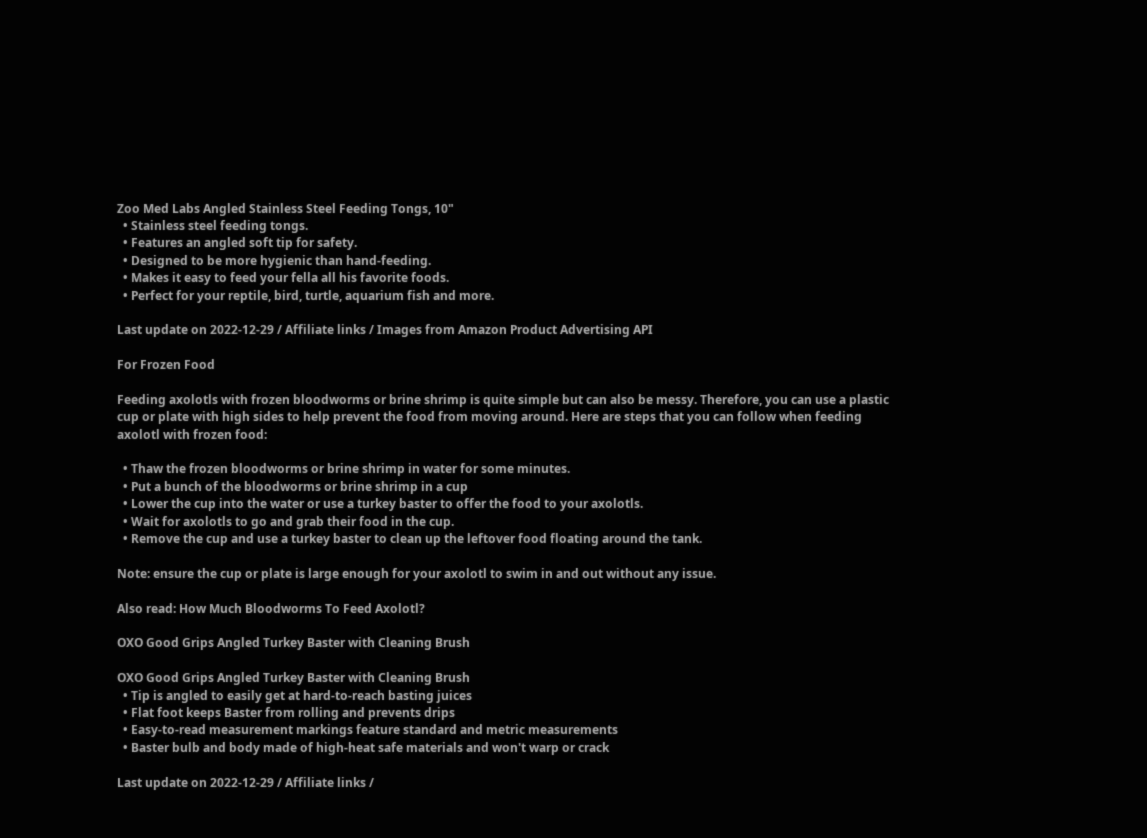Zoo Med Labs Angled Stainless Steel Feeding Tongs, 10"
  • Stainless steel feeding tongs.
  • Features an angled soft tip for safety.
  • Designed to be more hygienic than hand-feeding.
  • Makes it easy to feed your fella all his favorite foods.
  • Perfect for your reptile, bird, turtle, aquarium fish and more.

Last update on 2022-12-29 / Affiliate links / Images from Amazon Product Advertising API

For Frozen Food

Feeding axolotls with frozen bloodworms or brine shrimp is quite simple but can also be messy. Therefore, you can use a plastic cup or plate with high sides to help prevent the food from moving around. Here are steps that you can follow when feeding axolotl with frozen food:

  • Thaw the frozen bloodworms or brine shrimp in water for some minutes.
  • Put a bunch of the bloodworms or brine shrimp in a cup
  • Lower the cup into the water or use a turkey baster to offer the food to your axolotls.
  • Wait for axolotls to go and grab their food in the cup.
  • Remove the cup and use a turkey baster to clean up the leftover food floating around the tank.

Note: ensure the cup or plate is large enough for your axolotl to swim in and out without any issue.

Also read: How Much Bloodworms To Feed Axolotl?

OXO Good Grips Angled Turkey Baster with Cleaning Brush

OXO Good Grips Angled Turkey Baster with Cleaning Brush
  • Tip is angled to easily get at hard-to-reach basting juices
  • Flat foot keeps Baster from rolling and prevents drips
  • Easy-to-read measurement markings feature standard and metric measurements
  • Baster bulb and body made of high-heat safe materials and won't warp or crack

Last update on 2022-12-29 / Affiliate links /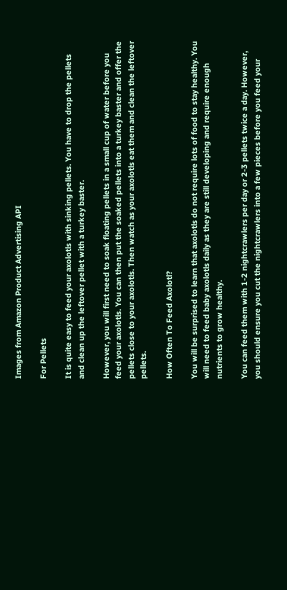Images from Amazon Product Advertising API

For Pellets

It is quite easy to feed your axolotls with sinking pellets. You have to drop the pellets and clean up the leftover pellet with a turkey baster.

However, you will first need to soak floating pellets in a small cup of water before you feed your axolotls. You can then put the soaked pellets into a turkey baster and offer the pellets close to your axolotls. Then watch as your axolotls eat them and clean the leftover pellets.

How Often To Feed Axolotl?

You will be surprised to learn that axolotls do not require lots of food to stay healthy. You will need to feed baby axolotls daily as they are still developing and require enough nutrients to grow healthy.

You can feed them with 1-2 nightcrawlers per day or 2-3 pellets twice a day. However, you should ensure you cut the nightcrawlers into a few pieces before you feed your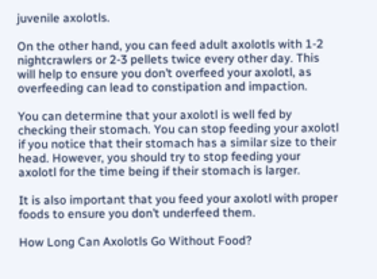juvenile axolotls.

On the other hand, you can feed adult axolotls with 1-2 nightcrawlers or 2-3 pellets twice every other day. This will help to ensure you don’t overfeed your axolotl, as overfeeding can lead to constipation and impaction.

You can determine that your axolotl is well fed by checking their stomach. You can stop feeding your axolotl if you notice that their stomach has a similar size to their head. However, you should try to stop feeding your axolotl for the time being if their stomach is larger.

It is also important that you feed your axolotl with proper foods to ensure you don’t underfeed them.

How Long Can Axolotls Go Without Food?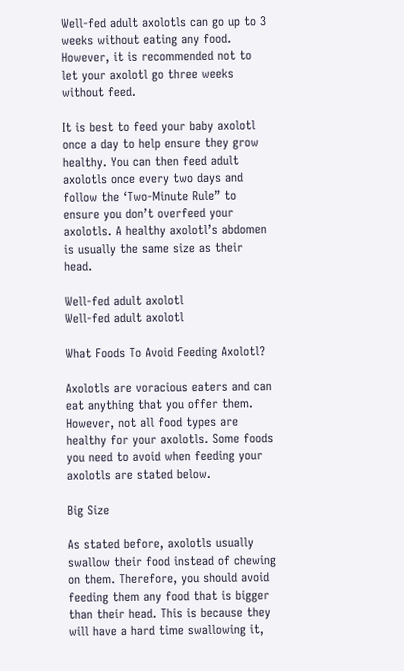Well-fed adult axolotls can go up to 3 weeks without eating any food. However, it is recommended not to let your axolotl go three weeks without feed.

It is best to feed your baby axolotl once a day to help ensure they grow healthy. You can then feed adult axolotls once every two days and follow the ‘Two-Minute Rule” to ensure you don’t overfeed your axolotls. A healthy axolotl’s abdomen is usually the same size as their head.

Well-fed adult axolotl
Well-fed adult axolotl

What Foods To Avoid Feeding Axolotl?

Axolotls are voracious eaters and can eat anything that you offer them. However, not all food types are healthy for your axolotls. Some foods you need to avoid when feeding your axolotls are stated below.

Big Size

As stated before, axolotls usually swallow their food instead of chewing on them. Therefore, you should avoid feeding them any food that is bigger than their head. This is because they will have a hard time swallowing it,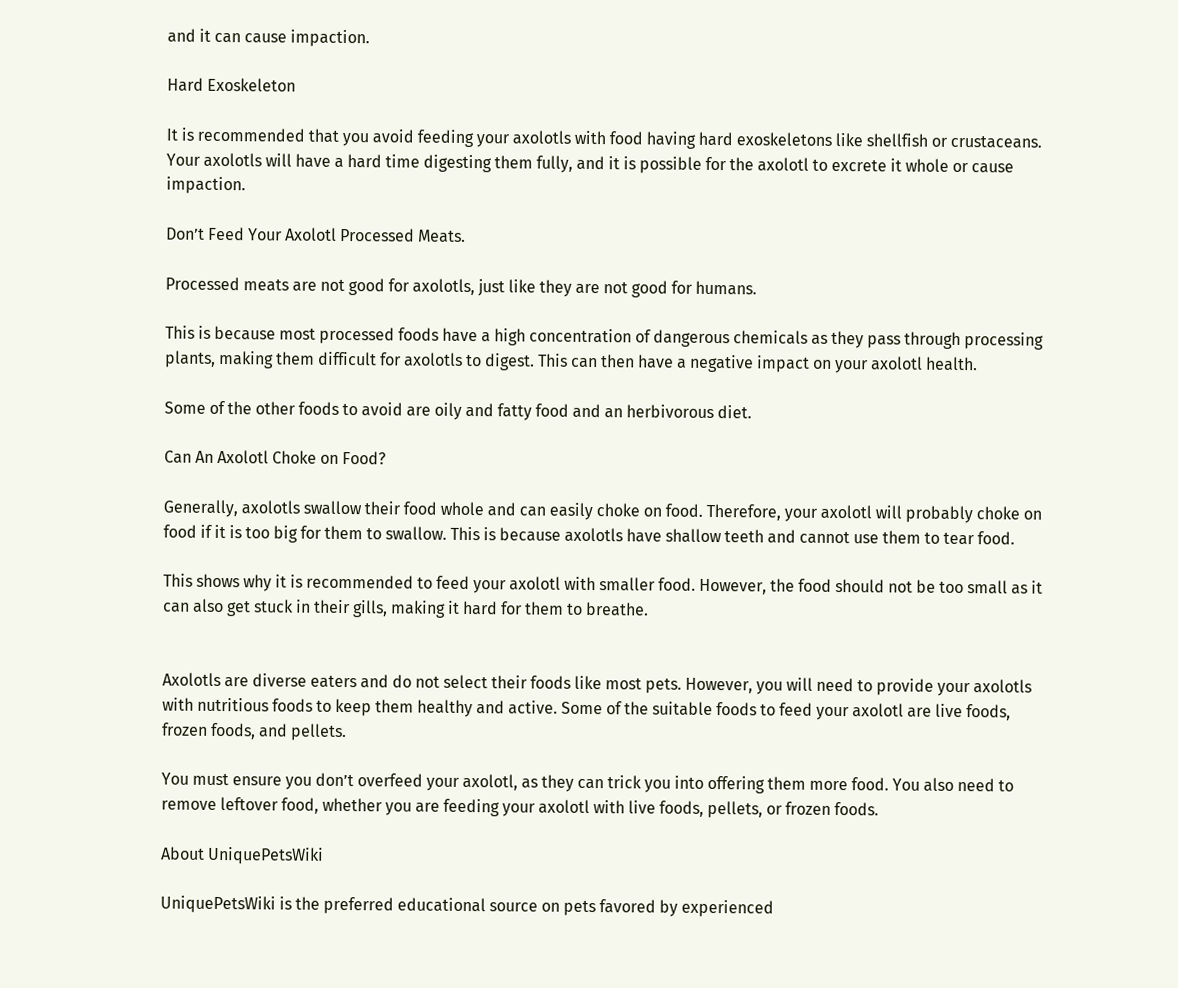and it can cause impaction.

Hard Exoskeleton

It is recommended that you avoid feeding your axolotls with food having hard exoskeletons like shellfish or crustaceans. Your axolotls will have a hard time digesting them fully, and it is possible for the axolotl to excrete it whole or cause impaction.

Don’t Feed Your Axolotl Processed Meats.

Processed meats are not good for axolotls, just like they are not good for humans.

This is because most processed foods have a high concentration of dangerous chemicals as they pass through processing plants, making them difficult for axolotls to digest. This can then have a negative impact on your axolotl health.

Some of the other foods to avoid are oily and fatty food and an herbivorous diet.

Can An Axolotl Choke on Food?

Generally, axolotls swallow their food whole and can easily choke on food. Therefore, your axolotl will probably choke on food if it is too big for them to swallow. This is because axolotls have shallow teeth and cannot use them to tear food.

This shows why it is recommended to feed your axolotl with smaller food. However, the food should not be too small as it can also get stuck in their gills, making it hard for them to breathe.


Axolotls are diverse eaters and do not select their foods like most pets. However, you will need to provide your axolotls with nutritious foods to keep them healthy and active. Some of the suitable foods to feed your axolotl are live foods, frozen foods, and pellets.

You must ensure you don’t overfeed your axolotl, as they can trick you into offering them more food. You also need to remove leftover food, whether you are feeding your axolotl with live foods, pellets, or frozen foods.

About UniquePetsWiki

UniquePetsWiki is the preferred educational source on pets favored by experienced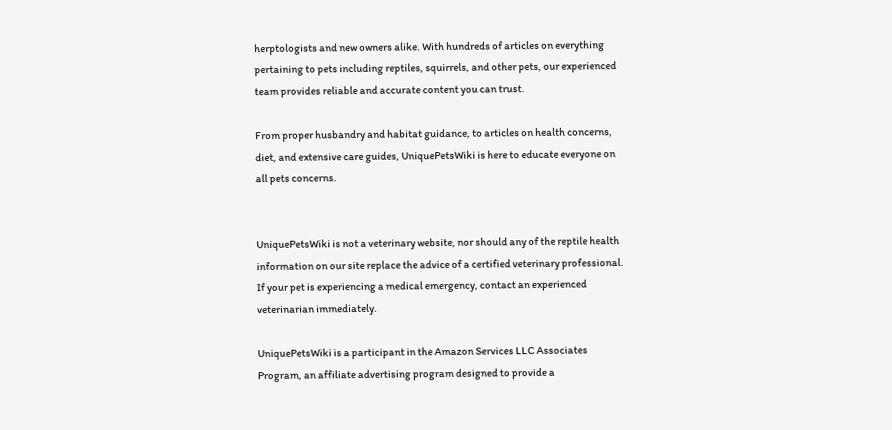herptologists and new owners alike. With hundreds of articles on everything pertaining to pets including reptiles, squirrels, and other pets, our experienced team provides reliable and accurate content you can trust.

From proper husbandry and habitat guidance, to articles on health concerns, diet, and extensive care guides, UniquePetsWiki is here to educate everyone on all pets concerns.


UniquePetsWiki is not a veterinary website, nor should any of the reptile health information on our site replace the advice of a certified veterinary professional. If your pet is experiencing a medical emergency, contact an experienced veterinarian immediately.

UniquePetsWiki is a participant in the Amazon Services LLC Associates Program, an affiliate advertising program designed to provide a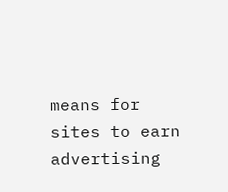means for sites to earn advertising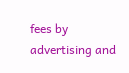fees by advertising and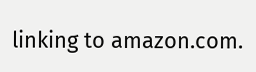linking to amazon.com.